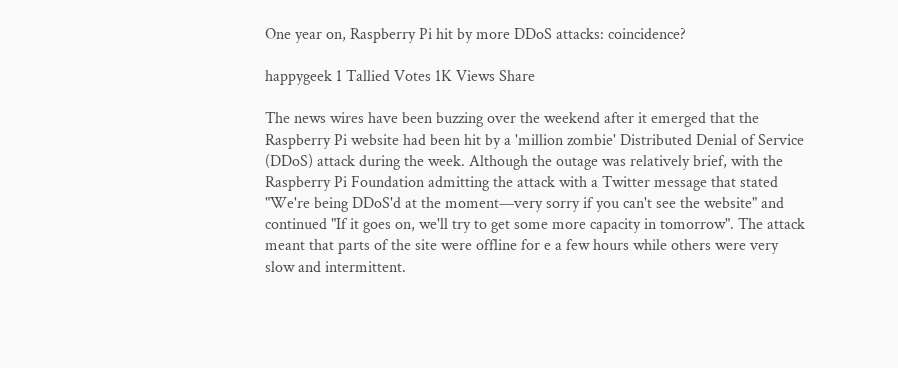One year on, Raspberry Pi hit by more DDoS attacks: coincidence?

happygeek 1 Tallied Votes 1K Views Share

The news wires have been buzzing over the weekend after it emerged that the Raspberry Pi website had been hit by a 'million zombie' Distributed Denial of Service (DDoS) attack during the week. Although the outage was relatively brief, with the Raspberry Pi Foundation admitting the attack with a Twitter message that stated "We're being DDoS'd at the moment—very sorry if you can't see the website" and continued "If it goes on, we'll try to get some more capacity in tomorrow". The attack meant that parts of the site were offline for e a few hours while others were very slow and intermittent.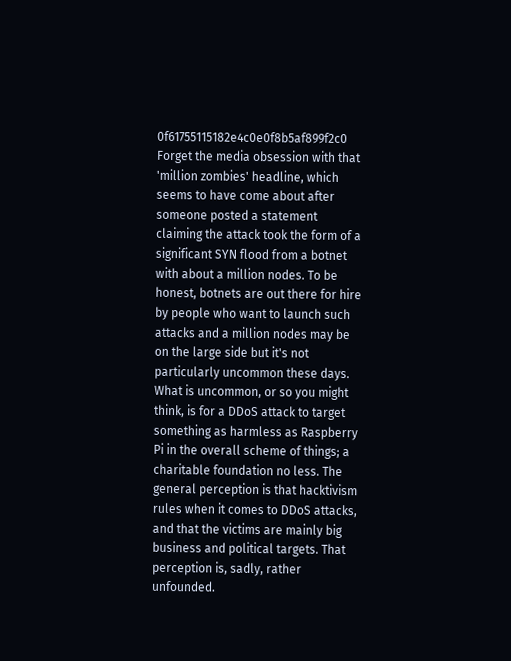0f61755115182e4c0e0f8b5af899f2c0 Forget the media obsession with that 'million zombies' headline, which seems to have come about after someone posted a statement claiming the attack took the form of a significant SYN flood from a botnet with about a million nodes. To be honest, botnets are out there for hire by people who want to launch such attacks and a million nodes may be on the large side but it's not particularly uncommon these days. What is uncommon, or so you might think, is for a DDoS attack to target something as harmless as Raspberry Pi in the overall scheme of things; a charitable foundation no less. The general perception is that hacktivism rules when it comes to DDoS attacks, and that the victims are mainly big business and political targets. That perception is, sadly, rather unfounded.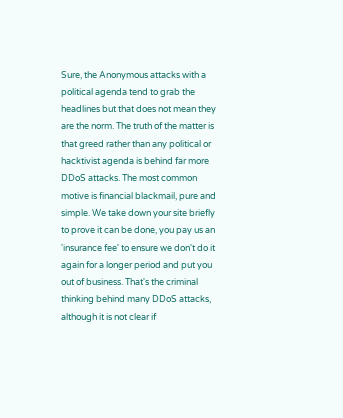Sure, the Anonymous attacks with a political agenda tend to grab the headlines but that does not mean they are the norm. The truth of the matter is that greed rather than any political or hacktivist agenda is behind far more DDoS attacks. The most common motive is financial blackmail, pure and simple. We take down your site briefly to prove it can be done, you pay us an 'insurance fee' to ensure we don't do it again for a longer period and put you out of business. That's the criminal thinking behind many DDoS attacks, although it is not clear if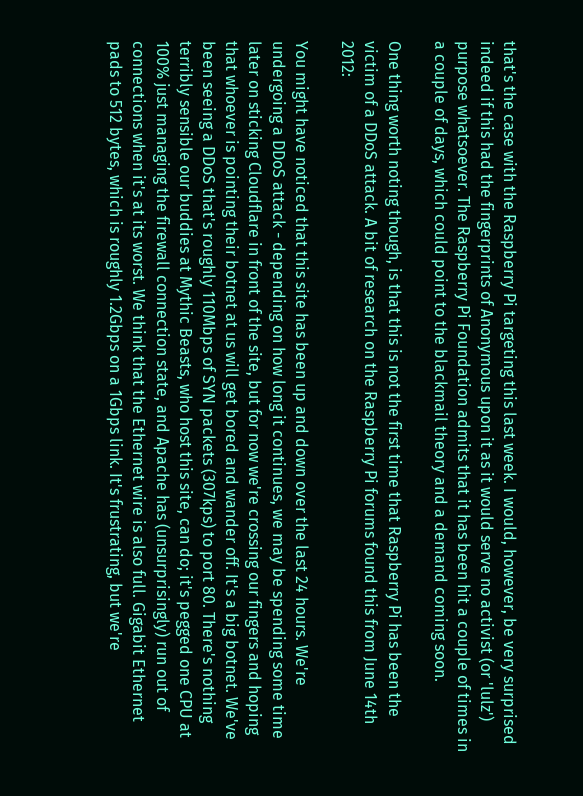that's the case with the Raspberry Pi targeting this last week. I would, however, be very surprised indeed if this had the fingerprints of Anonymous upon it as it would serve no activist (or 'lulz') purpose whatsoever. The Raspberry Pi Foundation admits that it has been hit a couple of times in a couple of days, which could point to the blackmail theory and a demand coming soon.

One thing worth noting though, is that this is not the first time that Raspberry Pi has been the victim of a DDoS attack. A bit of research on the Raspberry Pi forums found this from June 14th 2012:

You might have noticed that this site has been up and down over the last 24 hours. We're undergoing a DDoS attack - depending on how long it continues, we may be spending some time later on sticking Cloudflare in front of the site, but for now we're crossing our fingers and hoping that whoever is pointing their botnet at us will get bored and wander off. It's a big botnet. We've been seeing a DDoS that's roughly 110Mbps of SYN packets (307kps) to port 80. There's nothing terribly sensible our buddies at Mythic Beasts, who host this site, can do; it's pegged one CPU at 100% just managing the firewall connection state, and Apache has (unsurprisingly) run out of connections when it's at its worst. We think that the Ethernet wire is also full. Gigabit Ethernet pads to 512 bytes, which is roughly 1.2Gbps on a 1Gbps link. It's frustrating, but we're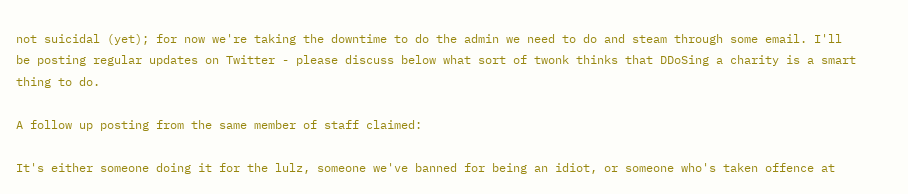not suicidal (yet); for now we're taking the downtime to do the admin we need to do and steam through some email. I'll be posting regular updates on Twitter - please discuss below what sort of twonk thinks that DDoSing a charity is a smart thing to do.

A follow up posting from the same member of staff claimed:

It's either someone doing it for the lulz, someone we've banned for being an idiot, or someone who's taken offence at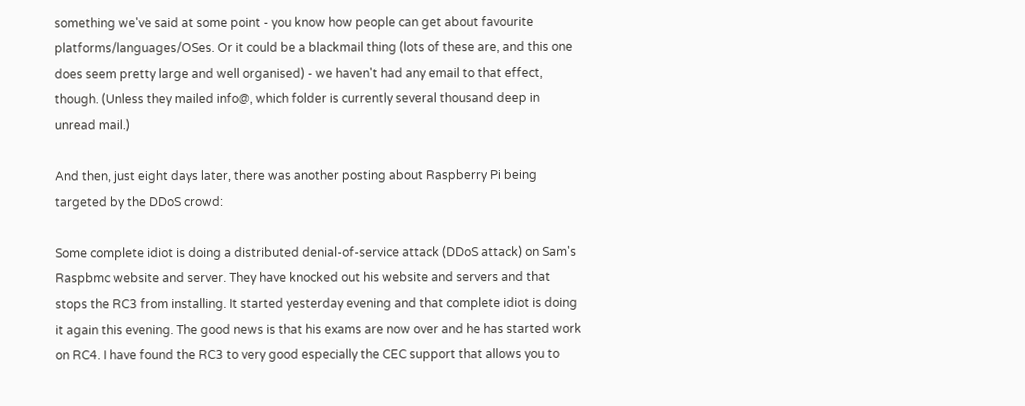something we've said at some point - you know how people can get about favourite platforms/languages/OSes. Or it could be a blackmail thing (lots of these are, and this one does seem pretty large and well organised) - we haven't had any email to that effect, though. (Unless they mailed info@, which folder is currently several thousand deep in unread mail.)

And then, just eight days later, there was another posting about Raspberry Pi being targeted by the DDoS crowd:

Some complete idiot is doing a distributed denial-of-service attack (DDoS attack) on Sam's Raspbmc website and server. They have knocked out his website and servers and that stops the RC3 from installing. It started yesterday evening and that complete idiot is doing it again this evening. The good news is that his exams are now over and he has started work on RC4. I have found the RC3 to very good especially the CEC support that allows you to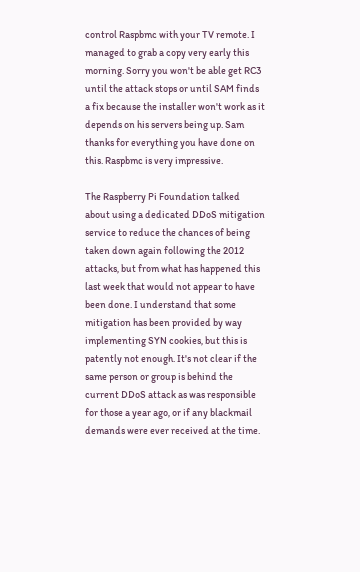control Raspbmc with your TV remote. I managed to grab a copy very early this morning. Sorry you won't be able get RC3 until the attack stops or until SAM finds a fix because the installer won't work as it depends on his servers being up. Sam thanks for everything you have done on this. Raspbmc is very impressive.

The Raspberry Pi Foundation talked about using a dedicated DDoS mitigation service to reduce the chances of being taken down again following the 2012 attacks, but from what has happened this last week that would not appear to have been done. I understand that some mitigation has been provided by way implementing SYN cookies, but this is patently not enough. It's not clear if the same person or group is behind the current DDoS attack as was responsible for those a year ago, or if any blackmail demands were ever received at the time.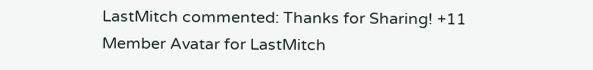LastMitch commented: Thanks for Sharing! +11
Member Avatar for LastMitch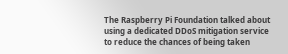The Raspberry Pi Foundation talked about using a dedicated DDoS mitigation service to reduce the chances of being taken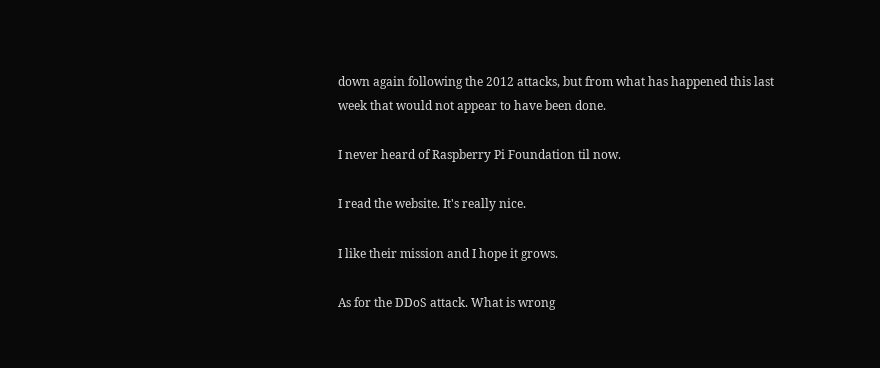down again following the 2012 attacks, but from what has happened this last week that would not appear to have been done.

I never heard of Raspberry Pi Foundation til now.

I read the website. It's really nice.

I like their mission and I hope it grows.

As for the DDoS attack. What is wrong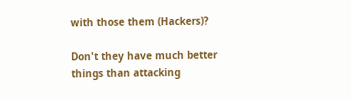with those them (Hackers)?

Don't they have much better things than attacking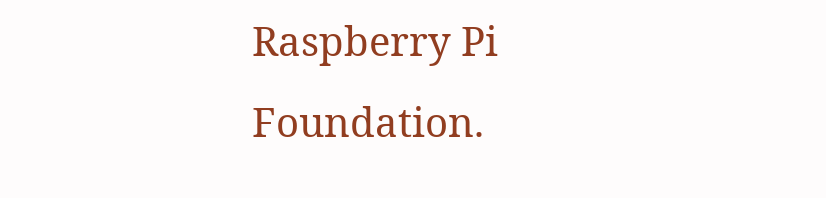Raspberry Pi Foundation.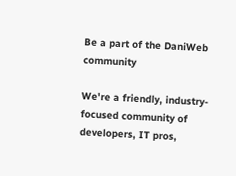Be a part of the DaniWeb community

We're a friendly, industry-focused community of developers, IT pros,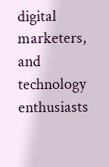digital marketers, and technology enthusiasts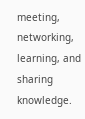meeting, networking, learning, and sharing knowledge.